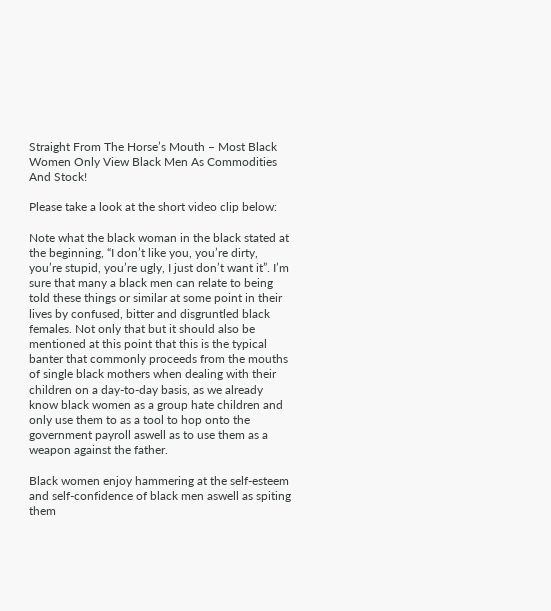Straight From The Horse’s Mouth – Most Black Women Only View Black Men As Commodities And Stock!

Please take a look at the short video clip below:

Note what the black woman in the black stated at the beginning, “I don’t like you, you’re dirty, you’re stupid, you’re ugly, I just don’t want it”. I’m sure that many a black men can relate to being told these things or similar at some point in their lives by confused, bitter and disgruntled black females. Not only that but it should also be mentioned at this point that this is the typical banter that commonly proceeds from the mouths of single black mothers when dealing with their children on a day-to-day basis, as we already know black women as a group hate children and only use them to as a tool to hop onto the government payroll aswell as to use them as a weapon against the father.

Black women enjoy hammering at the self-esteem and self-confidence of black men aswell as spiting them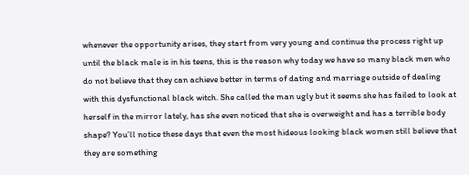whenever the opportunity arises, they start from very young and continue the process right up until the black male is in his teens, this is the reason why today we have so many black men who do not believe that they can achieve better in terms of dating and marriage outside of dealing with this dysfunctional black witch. She called the man ugly but it seems she has failed to look at herself in the mirror lately, has she even noticed that she is overweight and has a terrible body shape? You’ll notice these days that even the most hideous looking black women still believe that they are something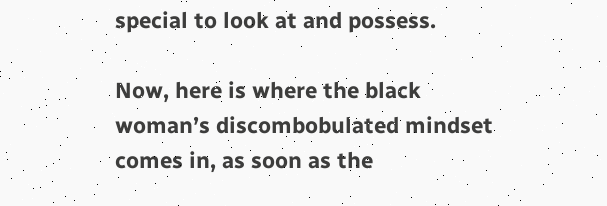special to look at and possess.

Now, here is where the black woman’s discombobulated mindset comes in, as soon as the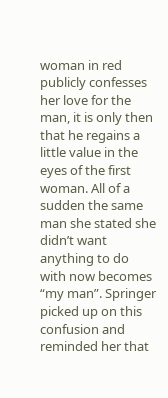woman in red publicly confesses her love for the man, it is only then that he regains a little value in the eyes of the first woman. All of a sudden the same man she stated she didn’t want anything to do with now becomes “my man”. Springer picked up on this confusion and reminded her that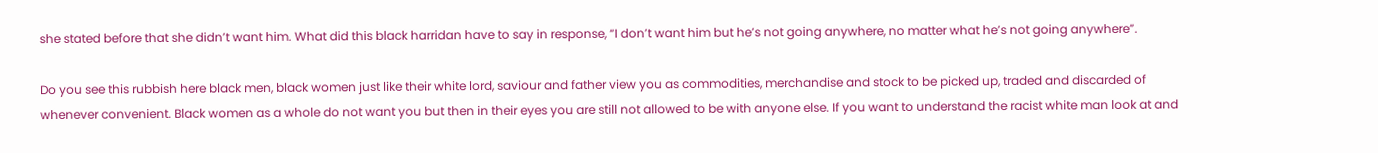she stated before that she didn’t want him. What did this black harridan have to say in response, “I don’t want him but he’s not going anywhere, no matter what he’s not going anywhere”.

Do you see this rubbish here black men, black women just like their white lord, saviour and father view you as commodities, merchandise and stock to be picked up, traded and discarded of whenever convenient. Black women as a whole do not want you but then in their eyes you are still not allowed to be with anyone else. If you want to understand the racist white man look at and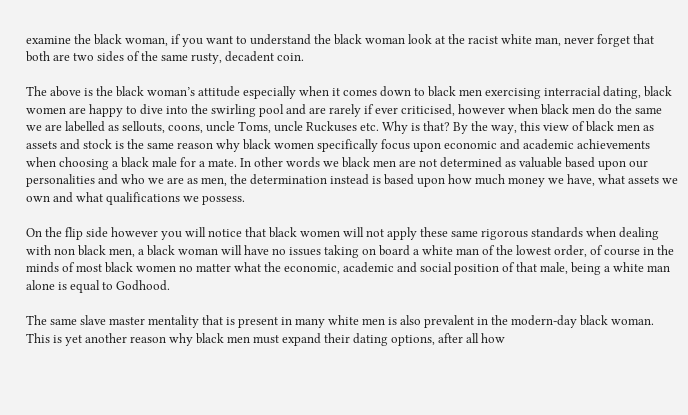examine the black woman, if you want to understand the black woman look at the racist white man, never forget that both are two sides of the same rusty, decadent coin.

The above is the black woman’s attitude especially when it comes down to black men exercising interracial dating, black women are happy to dive into the swirling pool and are rarely if ever criticised, however when black men do the same we are labelled as sellouts, coons, uncle Toms, uncle Ruckuses etc. Why is that? By the way, this view of black men as assets and stock is the same reason why black women specifically focus upon economic and academic achievements when choosing a black male for a mate. In other words we black men are not determined as valuable based upon our personalities and who we are as men, the determination instead is based upon how much money we have, what assets we own and what qualifications we possess.

On the flip side however you will notice that black women will not apply these same rigorous standards when dealing with non black men, a black woman will have no issues taking on board a white man of the lowest order, of course in the minds of most black women no matter what the economic, academic and social position of that male, being a white man alone is equal to Godhood.

The same slave master mentality that is present in many white men is also prevalent in the modern-day black woman. This is yet another reason why black men must expand their dating options, after all how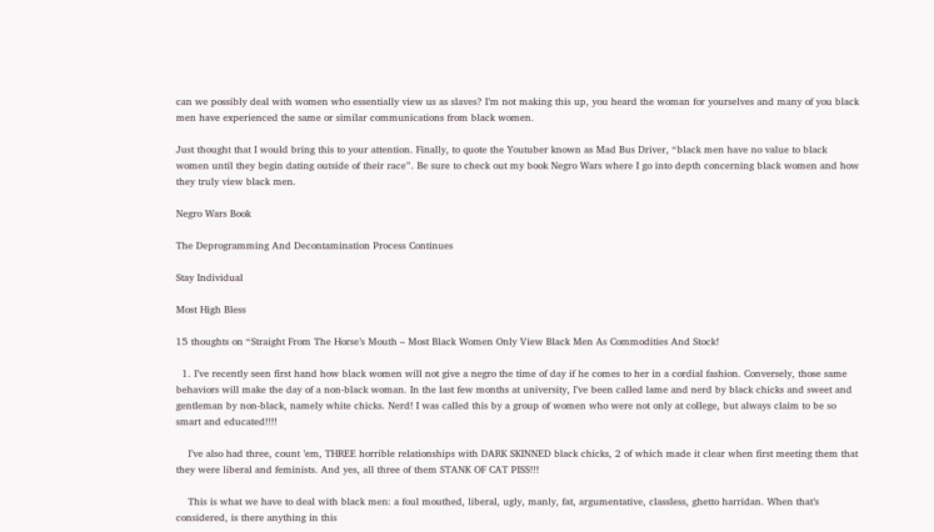can we possibly deal with women who essentially view us as slaves? I’m not making this up, you heard the woman for yourselves and many of you black men have experienced the same or similar communications from black women.

Just thought that I would bring this to your attention. Finally, to quote the Youtuber known as Mad Bus Driver, “black men have no value to black women until they begin dating outside of their race”. Be sure to check out my book Negro Wars where I go into depth concerning black women and how they truly view black men.

Negro Wars Book

The Deprogramming And Decontamination Process Continues

Stay Individual

Most High Bless

15 thoughts on “Straight From The Horse’s Mouth – Most Black Women Only View Black Men As Commodities And Stock!

  1. I’ve recently seen first hand how black women will not give a negro the time of day if he comes to her in a cordial fashion. Conversely, those same behaviors will make the day of a non-black woman. In the last few months at university, I’ve been called lame and nerd by black chicks and sweet and gentleman by non-black, namely white chicks. Nerd! I was called this by a group of women who were not only at college, but always claim to be so smart and educated!!!!

    I’ve also had three, count ’em, THREE horrible relationships with DARK SKINNED black chicks, 2 of which made it clear when first meeting them that they were liberal and feminists. And yes, all three of them STANK OF CAT PISS!!!

    This is what we have to deal with black men: a foul mouthed, liberal, ugly, manly, fat, argumentative, classless, ghetto harridan. When that’s considered, is there anything in this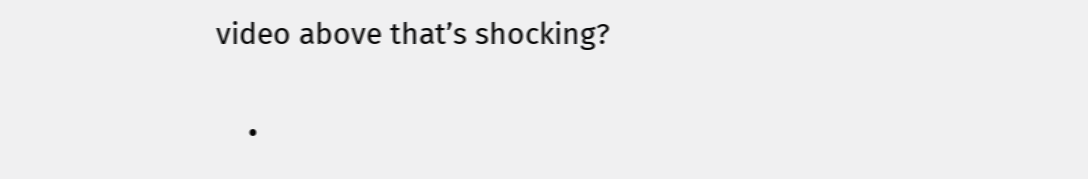video above that’s shocking?


    •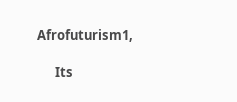Afrofuturism1,

      Its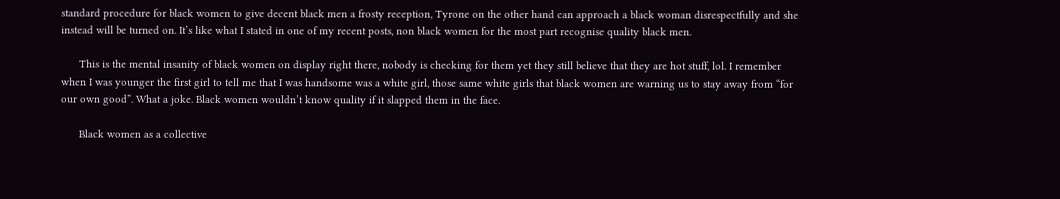standard procedure for black women to give decent black men a frosty reception, Tyrone on the other hand can approach a black woman disrespectfully and she instead will be turned on. It’s like what I stated in one of my recent posts, non black women for the most part recognise quality black men.

      This is the mental insanity of black women on display right there, nobody is checking for them yet they still believe that they are hot stuff, lol. I remember when I was younger the first girl to tell me that I was handsome was a white girl, those same white girls that black women are warning us to stay away from “for our own good”. What a joke. Black women wouldn’t know quality if it slapped them in the face.

      Black women as a collective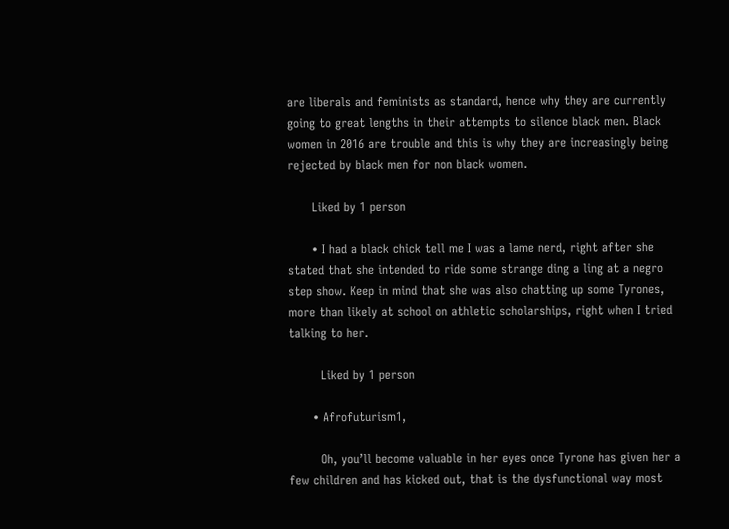are liberals and feminists as standard, hence why they are currently going to great lengths in their attempts to silence black men. Black women in 2016 are trouble and this is why they are increasingly being rejected by black men for non black women.

      Liked by 1 person

      • I had a black chick tell me I was a lame nerd, right after she stated that she intended to ride some strange ding a ling at a negro step show. Keep in mind that she was also chatting up some Tyrones, more than likely at school on athletic scholarships, right when I tried talking to her.

        Liked by 1 person

      • Afrofuturism1,

        Oh, you’ll become valuable in her eyes once Tyrone has given her a few children and has kicked out, that is the dysfunctional way most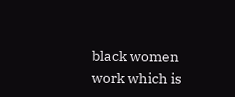black women work which is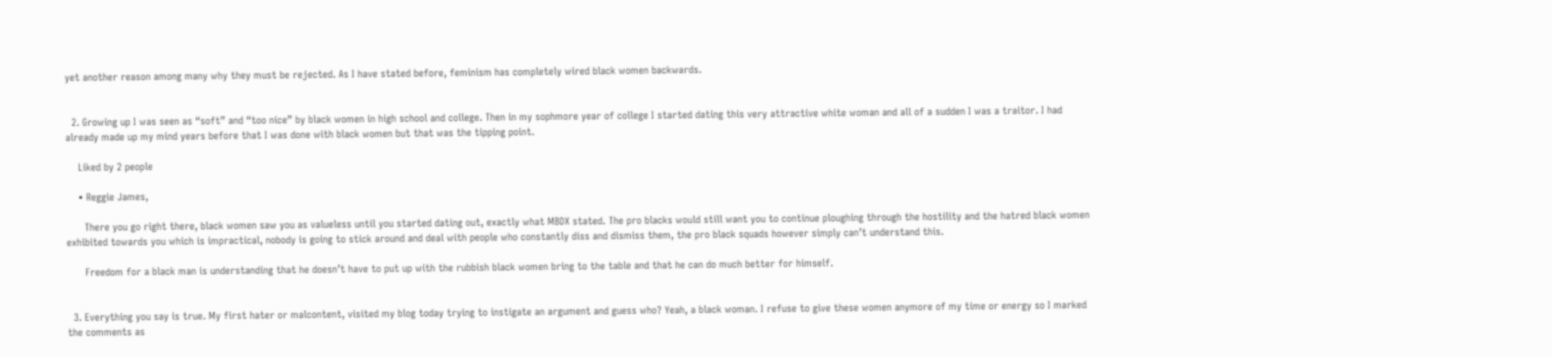yet another reason among many why they must be rejected. As I have stated before, feminism has completely wired black women backwards.


  2. Growing up I was seen as “soft” and “too nice” by black women in high school and college. Then in my sophmore year of college I started dating this very attractive white woman and all of a sudden I was a traitor. I had already made up my mind years before that I was done with black women but that was the tipping point.

    Liked by 2 people

    • Reggie James,

      There you go right there, black women saw you as valueless until you started dating out, exactly what MBDX stated. The pro blacks would still want you to continue ploughing through the hostility and the hatred black women exhibited towards you which is impractical, nobody is going to stick around and deal with people who constantly diss and dismiss them, the pro black squads however simply can’t understand this.

      Freedom for a black man is understanding that he doesn’t have to put up with the rubbish black women bring to the table and that he can do much better for himself.


  3. Everything you say is true. My first hater or malcontent, visited my blog today trying to instigate an argument and guess who? Yeah, a black woman. I refuse to give these women anymore of my time or energy so I marked the comments as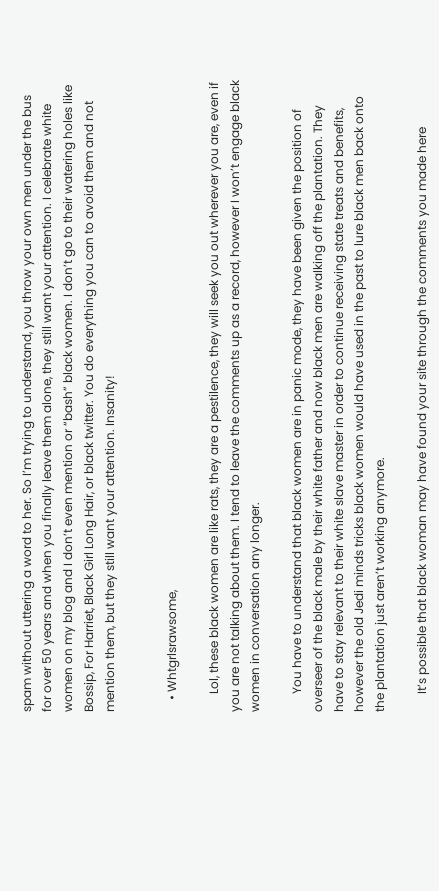spam without uttering a word to her. So I’m trying to understand, you throw your own men under the bus for over 50 years and when you finally leave them alone, they still want your attention. I celebrate white women on my blog and I don’t even mention or “bash” black women. I don’t go to their watering holes like Bossip, For Harriet, Black Girl Long Hair, or black twitter. You do everything you can to avoid them and not mention them, but they still want your attention. Insanity!


    • Whtgrlsrawsome,

      Lol, these black women are like rats, they are a pestilence, they will seek you out wherever you are, even if you are not talking about them. I tend to leave the comments up as a record, however I won’t engage black women in conversation any longer.

      You have to understand that black women are in panic mode, they have been given the position of overseer of the black male by their white father and now black men are walking off the plantation. They have to stay relevant to their white slave master in order to continue receiving state treats and benefits, however the old Jedi minds tricks black women would have used in the past to lure black men back onto the plantation just aren’t working anymore.

      It’s possible that black woman may have found your site through the comments you made here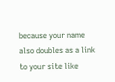because your name also doubles as a link to your site like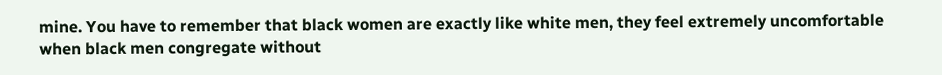mine. You have to remember that black women are exactly like white men, they feel extremely uncomfortable when black men congregate without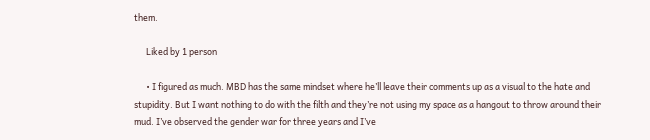them.

      Liked by 1 person

      • I figured as much. MBD has the same mindset where he’ll leave their comments up as a visual to the hate and stupidity. But I want nothing to do with the filth and they’re not using my space as a hangout to throw around their mud. I’ve observed the gender war for three years and I’ve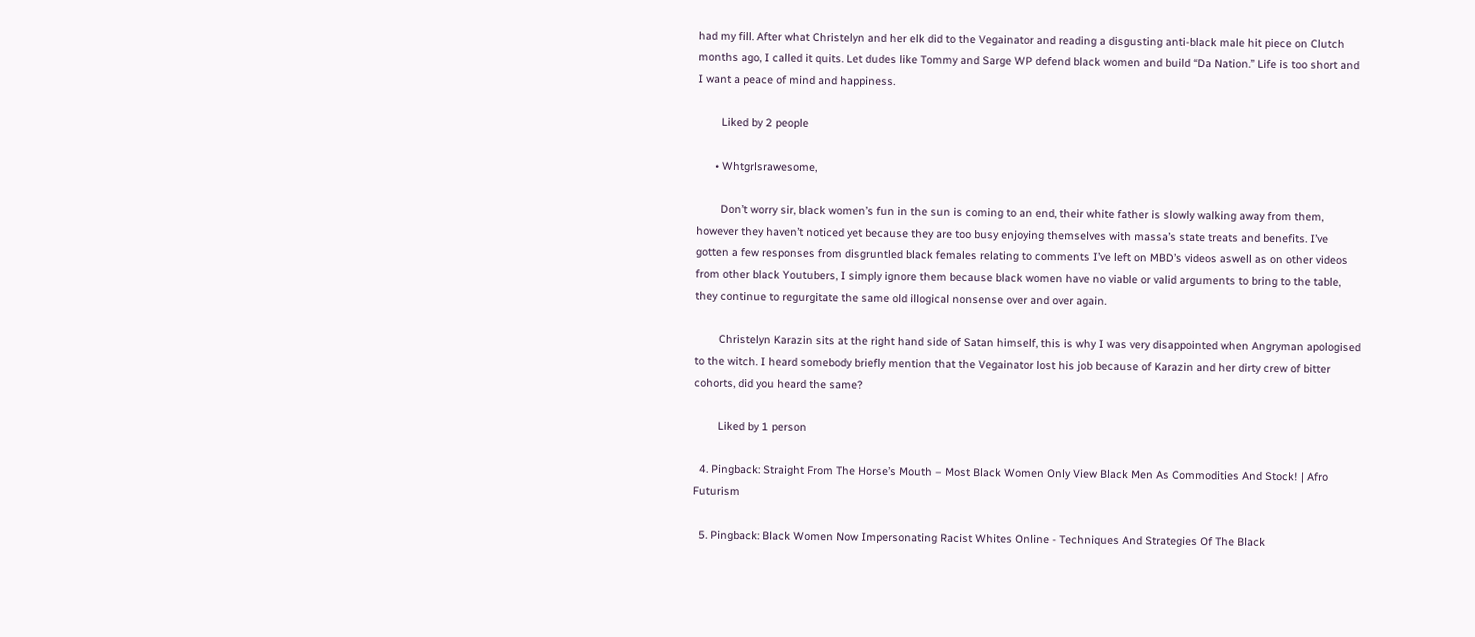had my fill. After what Christelyn and her elk did to the Vegainator and reading a disgusting anti-black male hit piece on Clutch months ago, I called it quits. Let dudes like Tommy and Sarge WP defend black women and build “Da Nation.” Life is too short and I want a peace of mind and happiness.

        Liked by 2 people

      • Whtgrlsrawesome,

        Don’t worry sir, black women’s fun in the sun is coming to an end, their white father is slowly walking away from them, however they haven’t noticed yet because they are too busy enjoying themselves with massa’s state treats and benefits. I’ve gotten a few responses from disgruntled black females relating to comments I’ve left on MBD’s videos aswell as on other videos from other black Youtubers, I simply ignore them because black women have no viable or valid arguments to bring to the table, they continue to regurgitate the same old illogical nonsense over and over again.

        Christelyn Karazin sits at the right hand side of Satan himself, this is why I was very disappointed when Angryman apologised to the witch. I heard somebody briefly mention that the Vegainator lost his job because of Karazin and her dirty crew of bitter cohorts, did you heard the same?

        Liked by 1 person

  4. Pingback: Straight From The Horse’s Mouth – Most Black Women Only View Black Men As Commodities And Stock! | Afro Futurism

  5. Pingback: Black Women Now Impersonating Racist Whites Online - Techniques And Strategies Of The Black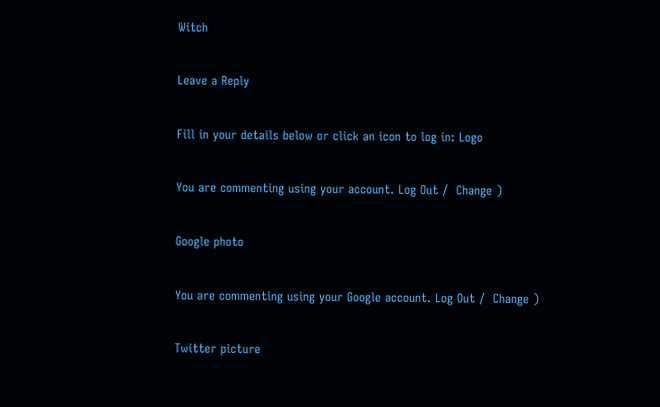Witch

Leave a Reply

Fill in your details below or click an icon to log in: Logo

You are commenting using your account. Log Out /  Change )

Google photo

You are commenting using your Google account. Log Out /  Change )

Twitter picture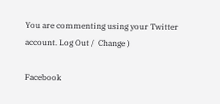You are commenting using your Twitter account. Log Out /  Change )

Facebook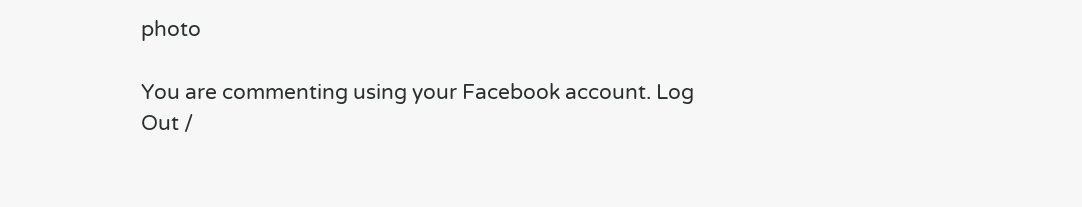photo

You are commenting using your Facebook account. Log Out /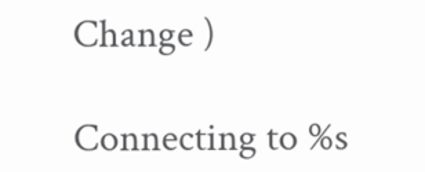Change )

Connecting to %s